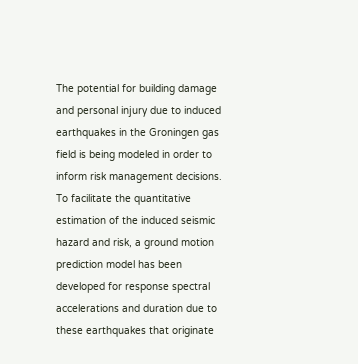The potential for building damage and personal injury due to induced earthquakes in the Groningen gas field is being modeled in order to inform risk management decisions. To facilitate the quantitative estimation of the induced seismic hazard and risk, a ground motion prediction model has been developed for response spectral accelerations and duration due to these earthquakes that originate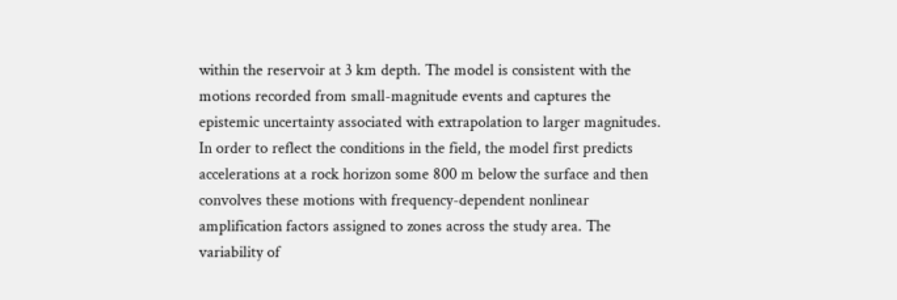within the reservoir at 3 km depth. The model is consistent with the motions recorded from small-magnitude events and captures the epistemic uncertainty associated with extrapolation to larger magnitudes. In order to reflect the conditions in the field, the model first predicts accelerations at a rock horizon some 800 m below the surface and then convolves these motions with frequency-dependent nonlinear amplification factors assigned to zones across the study area. The variability of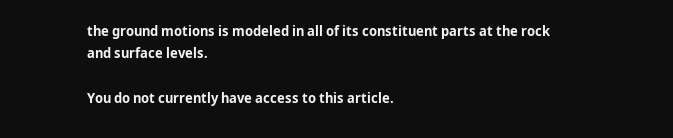the ground motions is modeled in all of its constituent parts at the rock and surface levels.

You do not currently have access to this article.